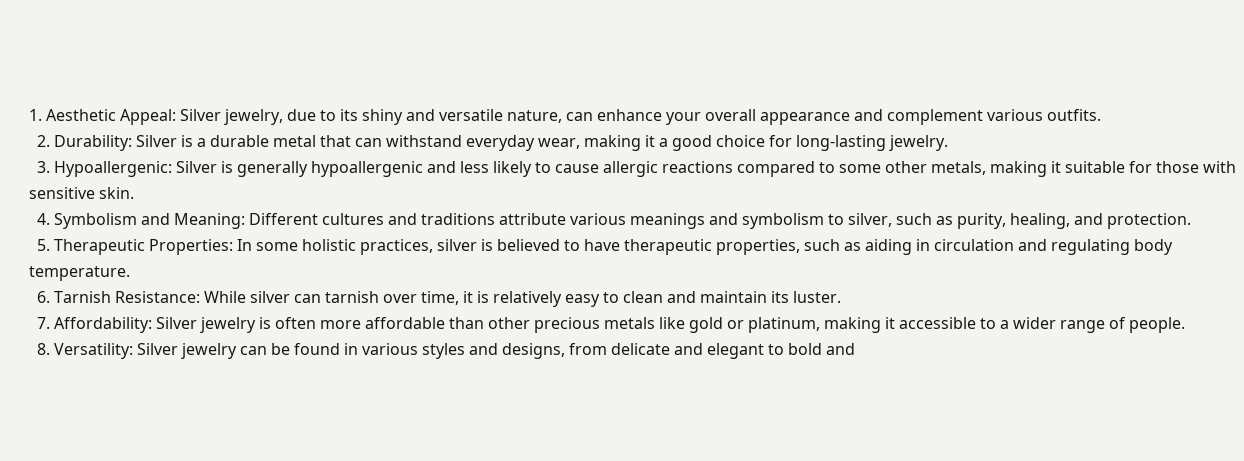1. Aesthetic Appeal: Silver jewelry, due to its shiny and versatile nature, can enhance your overall appearance and complement various outfits.
  2. Durability: Silver is a durable metal that can withstand everyday wear, making it a good choice for long-lasting jewelry.
  3. Hypoallergenic: Silver is generally hypoallergenic and less likely to cause allergic reactions compared to some other metals, making it suitable for those with sensitive skin.
  4. Symbolism and Meaning: Different cultures and traditions attribute various meanings and symbolism to silver, such as purity, healing, and protection.
  5. Therapeutic Properties: In some holistic practices, silver is believed to have therapeutic properties, such as aiding in circulation and regulating body temperature.
  6. Tarnish Resistance: While silver can tarnish over time, it is relatively easy to clean and maintain its luster.
  7. Affordability: Silver jewelry is often more affordable than other precious metals like gold or platinum, making it accessible to a wider range of people.
  8. Versatility: Silver jewelry can be found in various styles and designs, from delicate and elegant to bold and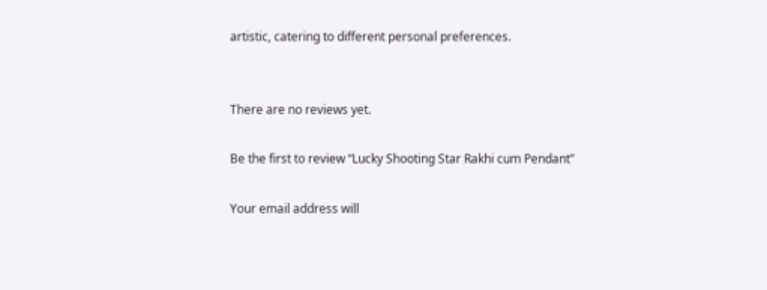artistic, catering to different personal preferences.


There are no reviews yet.

Be the first to review “Lucky Shooting Star Rakhi cum Pendant”

Your email address will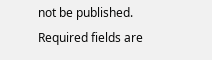not be published. Required fields are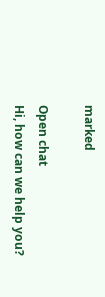marked

Open chat
Hi, how can we help you?